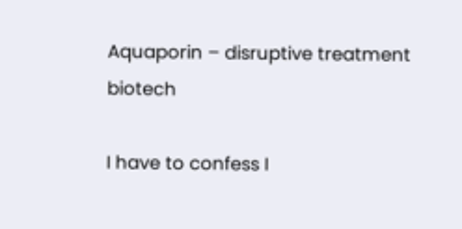Aquaporin – disruptive treatment biotech

I have to confess I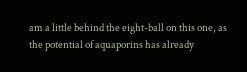am a little behind the eight-ball on this one, as the potential of aquaporins has already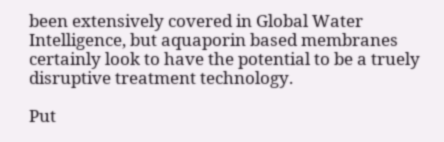been extensively covered in Global Water Intelligence, but aquaporin based membranes certainly look to have the potential to be a truely disruptive treatment technology.

Put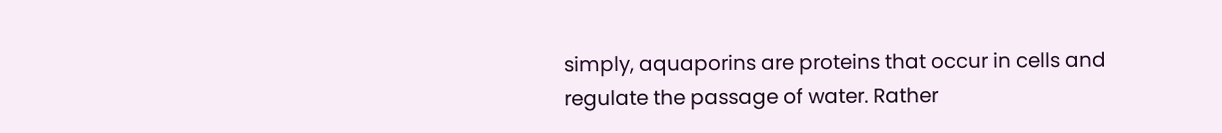simply, aquaporins are proteins that occur in cells and regulate the passage of water. Rather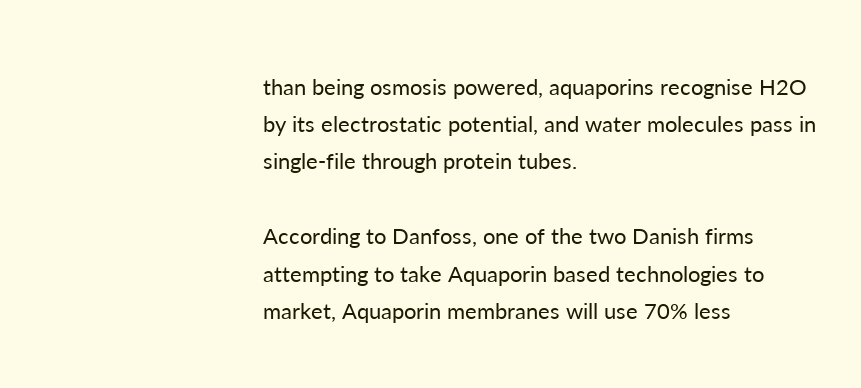than being osmosis powered, aquaporins recognise H2O by its electrostatic potential, and water molecules pass in single-file through protein tubes.

According to Danfoss, one of the two Danish firms attempting to take Aquaporin based technologies to market, Aquaporin membranes will use 70% less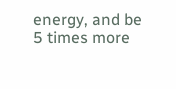energy, and be 5 times more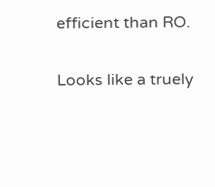efficient than RO.

Looks like a truely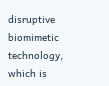disruptive biomimetic technology, which is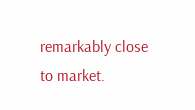remarkably close to market.